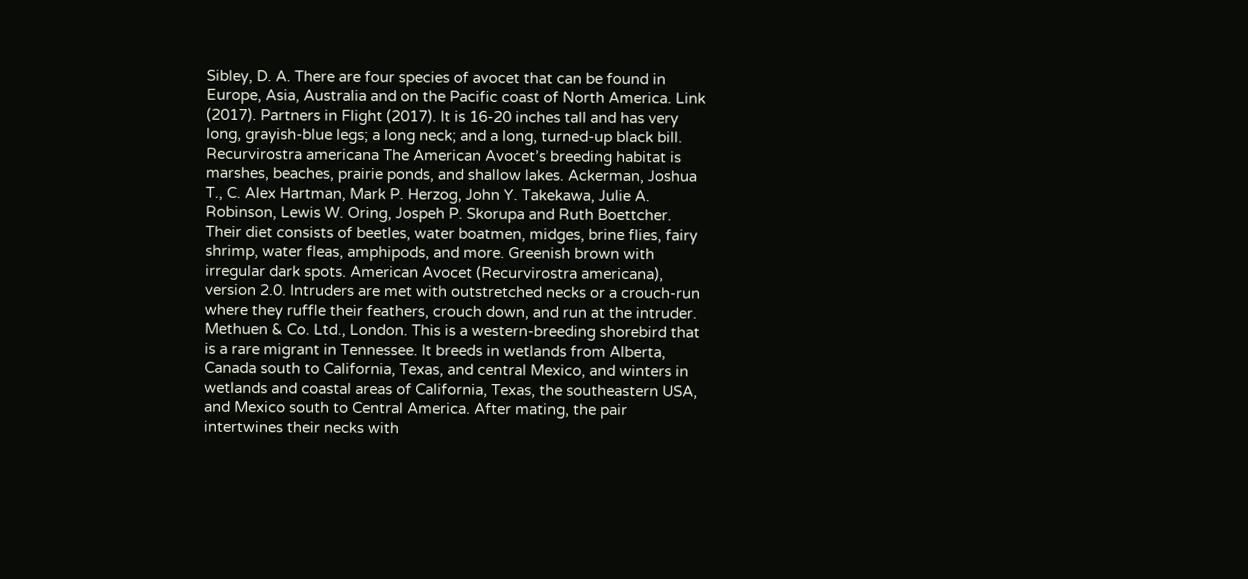Sibley, D. A. There are four species of avocet that can be found in Europe, Asia, Australia and on the Pacific coast of North America. Link (2017). Partners in Flight (2017). It is 16-20 inches tall and has very long, grayish-blue legs; a long neck; and a long, turned-up black bill. Recurvirostra americana The American Avocet’s breeding habitat is marshes, beaches, prairie ponds, and shallow lakes. Ackerman, Joshua T., C. Alex Hartman, Mark P. Herzog, John Y. Takekawa, Julie A. Robinson, Lewis W. Oring, Jospeh P. Skorupa and Ruth Boettcher. Their diet consists of beetles, water boatmen, midges, brine flies, fairy shrimp, water fleas, amphipods, and more. Greenish brown with irregular dark spots. American Avocet (Recurvirostra americana), version 2.0. Intruders are met with outstretched necks or a crouch-run where they ruffle their feathers, crouch down, and run at the intruder. Methuen & Co. Ltd., London. This is a western-breeding shorebird that is a rare migrant in Tennessee. It breeds in wetlands from Alberta, Canada south to California, Texas, and central Mexico, and winters in wetlands and coastal areas of California, Texas, the southeastern USA, and Mexico south to Central America. After mating, the pair intertwines their necks with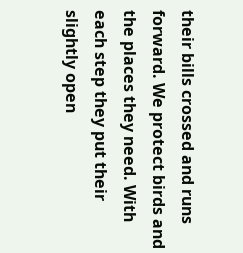their bills crossed and runs forward. We protect birds and the places they need. With each step they put their slightly open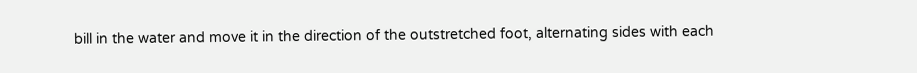bill in the water and move it in the direction of the outstretched foot, alternating sides with each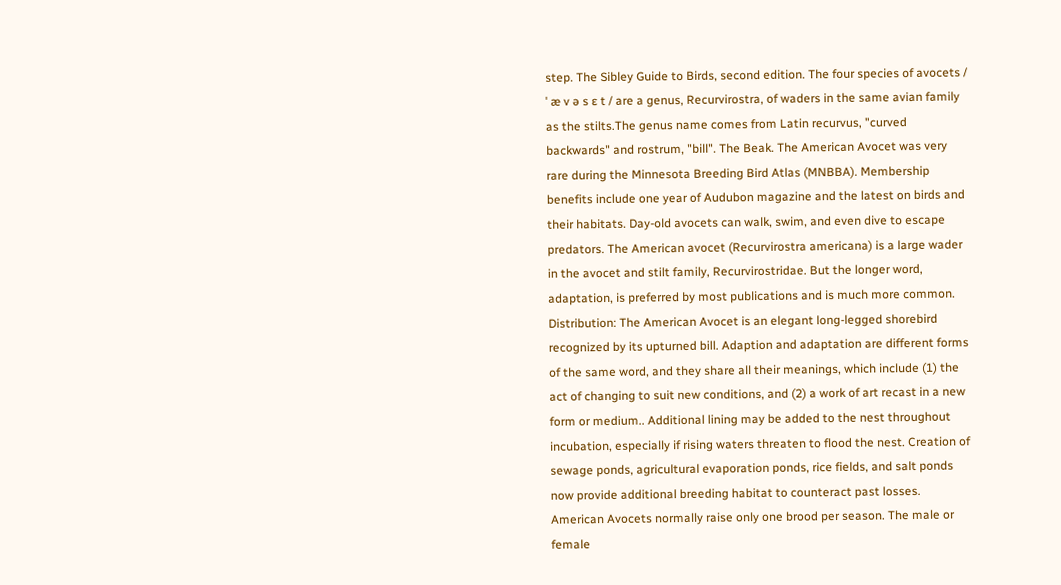step. The Sibley Guide to Birds, second edition. The four species of avocets / ˈ æ v ə s ɛ t / are a genus, Recurvirostra, of waders in the same avian family as the stilts.The genus name comes from Latin recurvus, "curved backwards" and rostrum, "bill". The Beak. The American Avocet was very rare during the Minnesota Breeding Bird Atlas (MNBBA). Membership benefits include one year of Audubon magazine and the latest on birds and their habitats. Day-old avocets can walk, swim, and even dive to escape predators. The American avocet (Recurvirostra americana) is a large wader in the avocet and stilt family, Recurvirostridae. But the longer word, adaptation, is preferred by most publications and is much more common. Distribution: The American Avocet is an elegant long-legged shorebird recognized by its upturned bill. Adaption and adaptation are different forms of the same word, and they share all their meanings, which include (1) the act of changing to suit new conditions, and (2) a work of art recast in a new form or medium.. Additional lining may be added to the nest throughout incubation, especially if rising waters threaten to flood the nest. Creation of sewage ponds, agricultural evaporation ponds, rice fields, and salt ponds now provide additional breeding habitat to counteract past losses. American Avocets normally raise only one brood per season. The male or female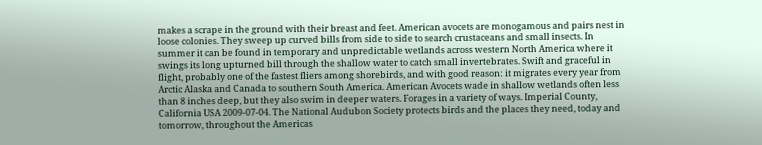makes a scrape in the ground with their breast and feet. American avocets are monogamous and pairs nest in loose colonies. They sweep up curved bills from side to side to search crustaceans and small insects. In summer it can be found in temporary and unpredictable wetlands across western North America where it swings its long upturned bill through the shallow water to catch small invertebrates. Swift and graceful in flight, probably one of the fastest fliers among shorebirds, and with good reason: it migrates every year from Arctic Alaska and Canada to southern South America. American Avocets wade in shallow wetlands often less than 8 inches deep, but they also swim in deeper waters. Forages in a variety of ways. Imperial County, California USA 2009-07-04. The National Audubon Society protects birds and the places they need, today and tomorrow, throughout the Americas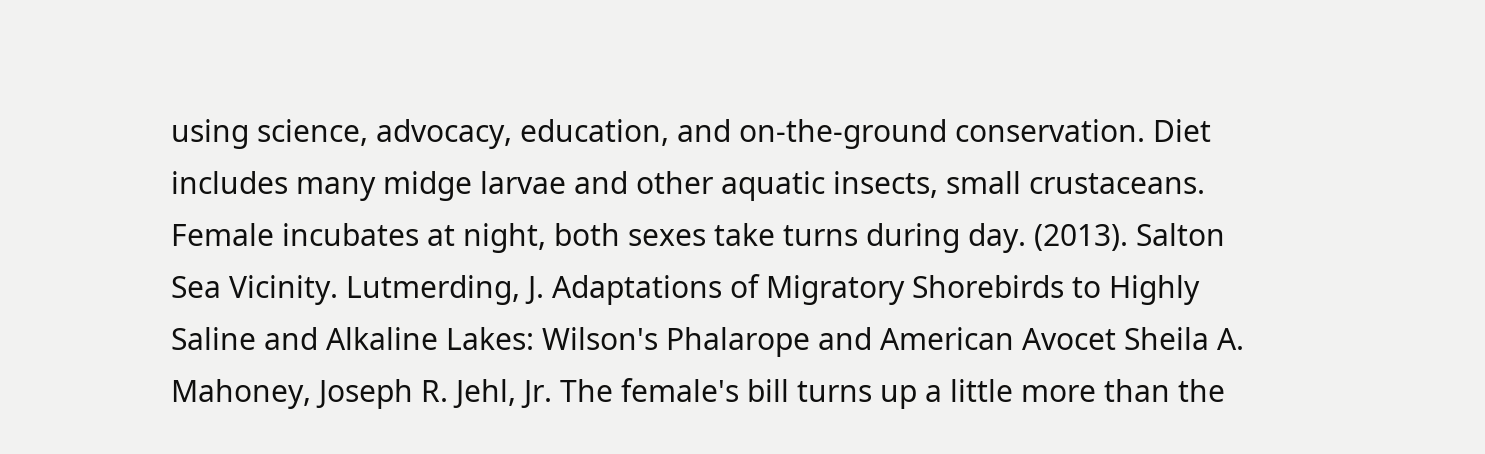using science, advocacy, education, and on-the-ground conservation. Diet includes many midge larvae and other aquatic insects, small crustaceans. Female incubates at night, both sexes take turns during day. (2013). Salton Sea Vicinity. Lutmerding, J. Adaptations of Migratory Shorebirds to Highly Saline and Alkaline Lakes: Wilson's Phalarope and American Avocet Sheila A. Mahoney, Joseph R. Jehl, Jr. The female's bill turns up a little more than the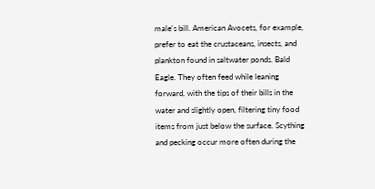male's bill. American Avocets, for example, prefer to eat the crustaceans, insects, and plankton found in saltwater ponds. Bald Eagle. They often feed while leaning forward, with the tips of their bills in the water and slightly open, filtering tiny food items from just below the surface. Scything and pecking occur more often during the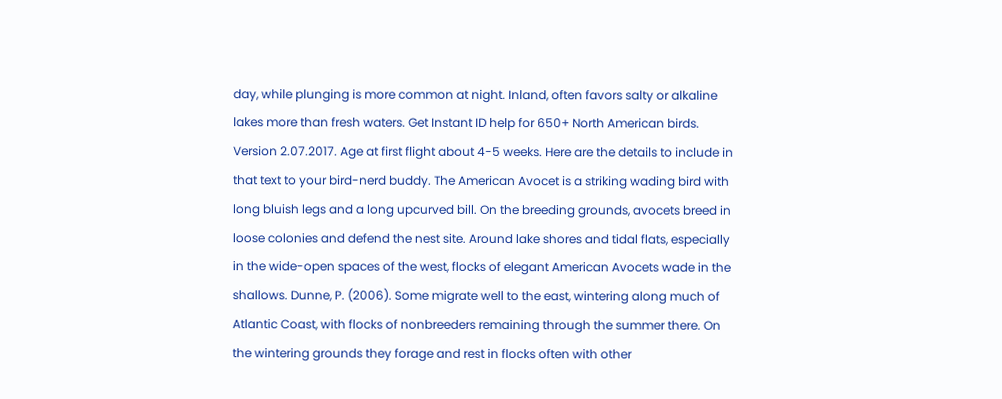day, while plunging is more common at night. Inland, often favors salty or alkaline lakes more than fresh waters. Get Instant ID help for 650+ North American birds. Version 2.07.2017. Age at first flight about 4-5 weeks. Here are the details to include in that text to your bird-nerd buddy. The American Avocet is a striking wading bird with long bluish legs and a long upcurved bill. On the breeding grounds, avocets breed in loose colonies and defend the nest site. Around lake shores and tidal flats, especially in the wide-open spaces of the west, flocks of elegant American Avocets wade in the shallows. Dunne, P. (2006). Some migrate well to the east, wintering along much of Atlantic Coast, with flocks of nonbreeders remaining through the summer there. On the wintering grounds they forage and rest in flocks often with other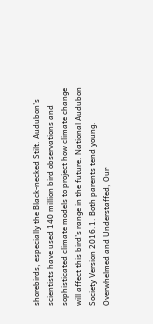shorebirds, especially the Black-necked Stilt. Audubon’s scientists have used 140 million bird observations and sophisticated climate models to project how climate change will affect this bird’s range in the future. National Audubon Society Version 2016.1. Both parents tend young. Overwhelmed and Understaffed, Our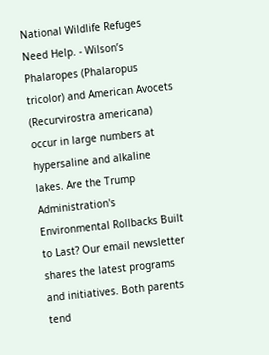National Wildlife Refuges Need Help. - Wilson’s Phalaropes (Phalaropus tricolor) and American Avocets (Recurvirostra americana) occur in large numbers at hypersaline and alkaline lakes. Are the Trump Administration's Environmental Rollbacks Built to Last? Our email newsletter shares the latest programs and initiatives. Both parents tend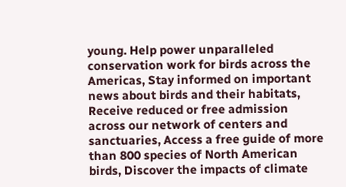young. Help power unparalleled conservation work for birds across the Americas, Stay informed on important news about birds and their habitats, Receive reduced or free admission across our network of centers and sanctuaries, Access a free guide of more than 800 species of North American birds, Discover the impacts of climate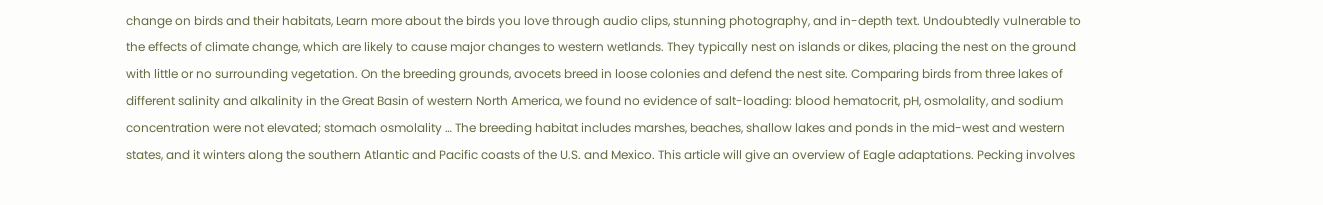change on birds and their habitats, Learn more about the birds you love through audio clips, stunning photography, and in-depth text. Undoubtedly vulnerable to the effects of climate change, which are likely to cause major changes to western wetlands. They typically nest on islands or dikes, placing the nest on the ground with little or no surrounding vegetation. On the breeding grounds, avocets breed in loose colonies and defend the nest site. Comparing birds from three lakes of different salinity and alkalinity in the Great Basin of western North America, we found no evidence of salt-loading: blood hematocrit, pH, osmolality, and sodium concentration were not elevated; stomach osmolality … The breeding habitat includes marshes, beaches, shallow lakes and ponds in the mid-west and western states, and it winters along the southern Atlantic and Pacific coasts of the U.S. and Mexico. This article will give an overview of Eagle adaptations. Pecking involves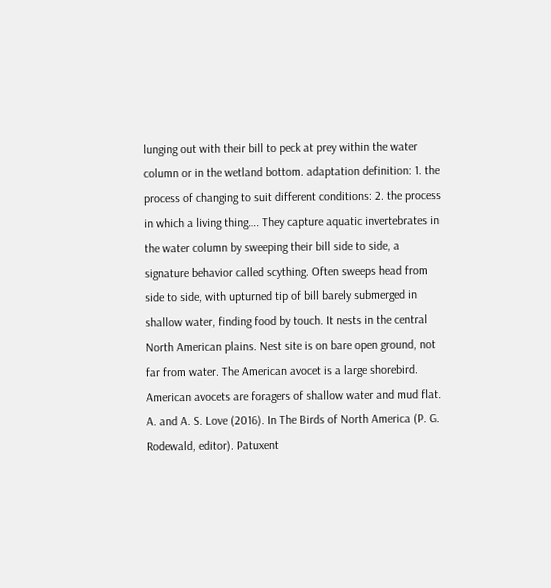lunging out with their bill to peck at prey within the water column or in the wetland bottom. adaptation definition: 1. the process of changing to suit different conditions: 2. the process in which a living thing…. They capture aquatic invertebrates in the water column by sweeping their bill side to side, a signature behavior called scything. Often sweeps head from side to side, with upturned tip of bill barely submerged in shallow water, finding food by touch. It nests in the central North American plains. Nest site is on bare open ground, not far from water. The American avocet is a large shorebird. American avocets are foragers of shallow water and mud flat. A. and A. S. Love (2016). In The Birds of North America (P. G. Rodewald, editor). Patuxent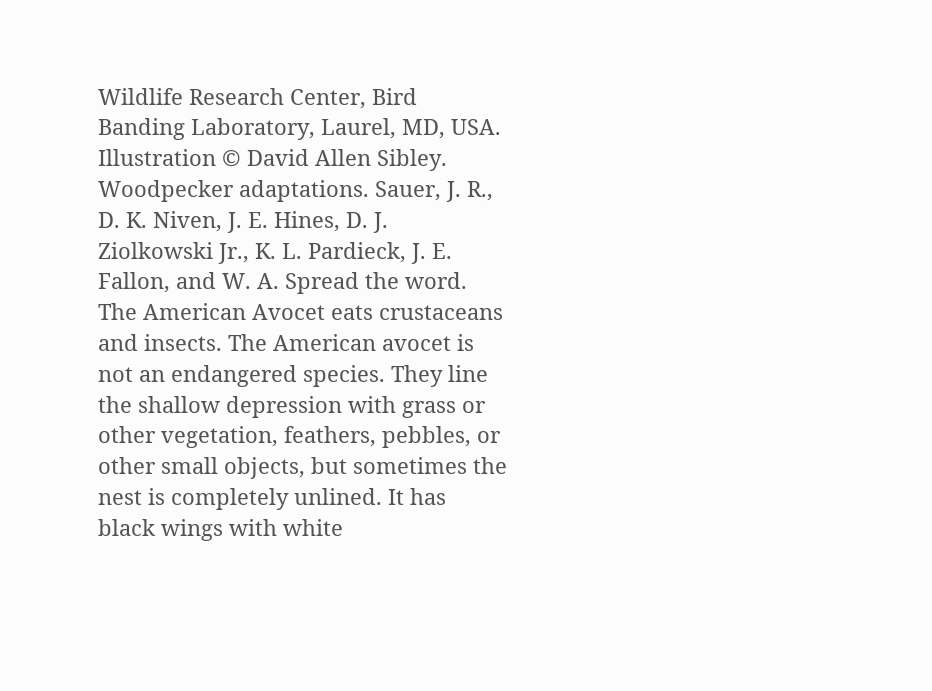Wildlife Research Center, Bird Banding Laboratory, Laurel, MD, USA. Illustration © David Allen Sibley. Woodpecker adaptations. Sauer, J. R., D. K. Niven, J. E. Hines, D. J. Ziolkowski Jr., K. L. Pardieck, J. E. Fallon, and W. A. Spread the word. The American Avocet eats crustaceans and insects. The American avocet is not an endangered species. They line the shallow depression with grass or other vegetation, feathers, pebbles, or other small objects, but sometimes the nest is completely unlined. It has black wings with white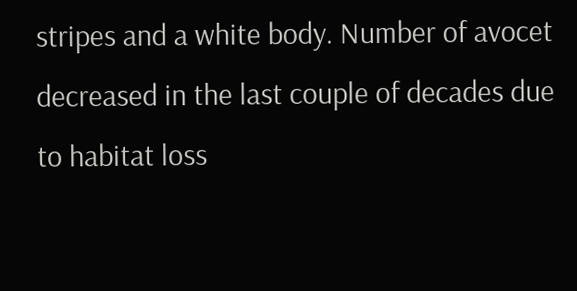stripes and a white body. Number of avocet decreased in the last couple of decades due to habitat loss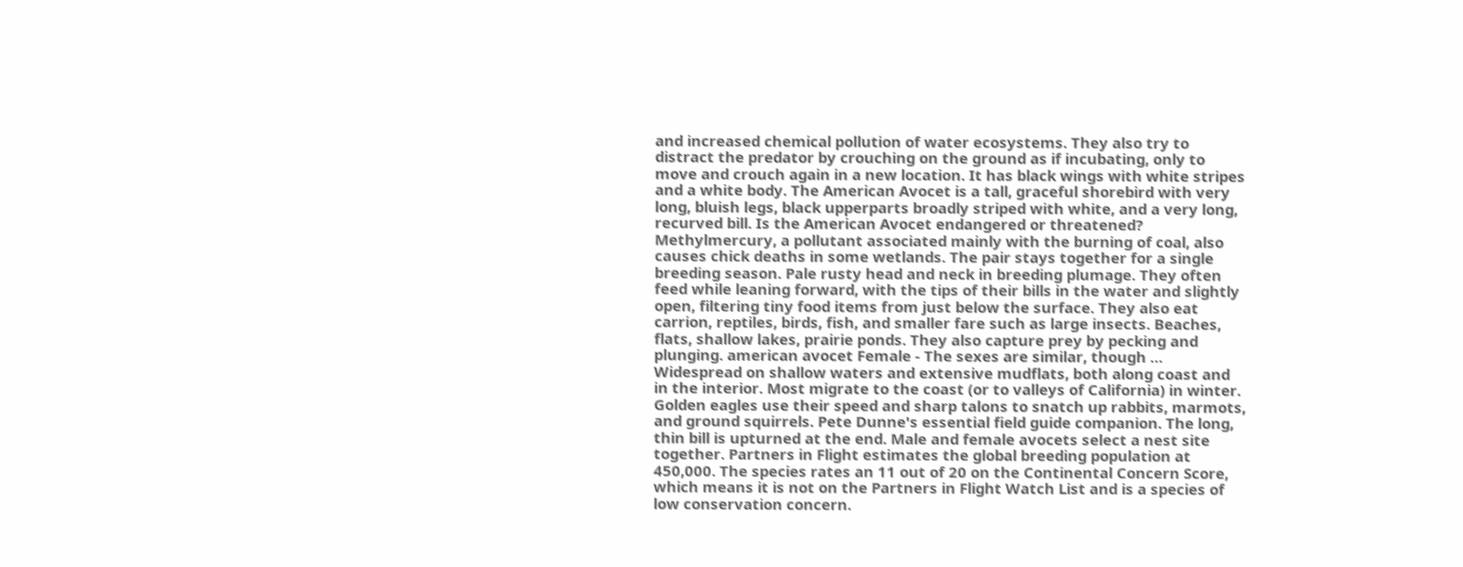and increased chemical pollution of water ecosystems. They also try to distract the predator by crouching on the ground as if incubating, only to move and crouch again in a new location. It has black wings with white stripes and a white body. The American Avocet is a tall, graceful shorebird with very long, bluish legs, black upperparts broadly striped with white, and a very long, recurved bill. Is the American Avocet endangered or threatened? Methylmercury, a pollutant associated mainly with the burning of coal, also causes chick deaths in some wetlands. The pair stays together for a single breeding season. Pale rusty head and neck in breeding plumage. They often feed while leaning forward, with the tips of their bills in the water and slightly open, filtering tiny food items from just below the surface. They also eat carrion, reptiles, birds, fish, and smaller fare such as large insects. Beaches, flats, shallow lakes, prairie ponds. They also capture prey by pecking and plunging. american avocet Female - The sexes are similar, though … Widespread on shallow waters and extensive mudflats, both along coast and in the interior. Most migrate to the coast (or to valleys of California) in winter. Golden eagles use their speed and sharp talons to snatch up rabbits, marmots, and ground squirrels. Pete Dunne's essential field guide companion. The long, thin bill is upturned at the end. Male and female avocets select a nest site together. Partners in Flight estimates the global breeding population at 450,000. The species rates an 11 out of 20 on the Continental Concern Score, which means it is not on the Partners in Flight Watch List and is a species of low conservation concern.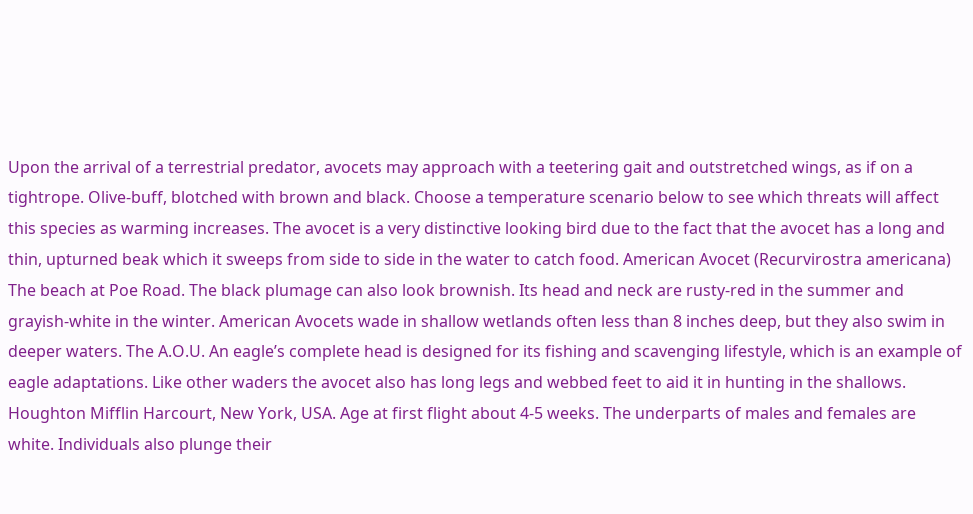Upon the arrival of a terrestrial predator, avocets may approach with a teetering gait and outstretched wings, as if on a tightrope. Olive-buff, blotched with brown and black. Choose a temperature scenario below to see which threats will affect this species as warming increases. The avocet is a very distinctive looking bird due to the fact that the avocet has a long and thin, upturned beak which it sweeps from side to side in the water to catch food. American Avocet (Recurvirostra americana) The beach at Poe Road. The black plumage can also look brownish. Its head and neck are rusty-red in the summer and grayish-white in the winter. American Avocets wade in shallow wetlands often less than 8 inches deep, but they also swim in deeper waters. The A.O.U. An eagle’s complete head is designed for its fishing and scavenging lifestyle, which is an example of eagle adaptations. Like other waders the avocet also has long legs and webbed feet to aid it in hunting in the shallows. Houghton Mifflin Harcourt, New York, USA. Age at first flight about 4-5 weeks. The underparts of males and females are white. Individuals also plunge their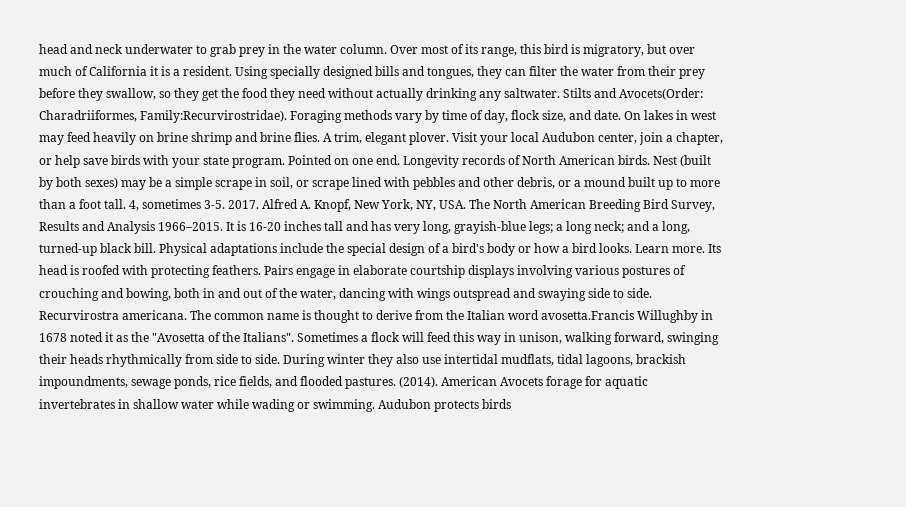head and neck underwater to grab prey in the water column. Over most of its range, this bird is migratory, but over much of California it is a resident. Using specially designed bills and tongues, they can filter the water from their prey before they swallow, so they get the food they need without actually drinking any saltwater. Stilts and Avocets(Order: Charadriiformes, Family:Recurvirostridae). Foraging methods vary by time of day, flock size, and date. On lakes in west may feed heavily on brine shrimp and brine flies. A trim, elegant plover. Visit your local Audubon center, join a chapter, or help save birds with your state program. Pointed on one end. Longevity records of North American birds. Nest (built by both sexes) may be a simple scrape in soil, or scrape lined with pebbles and other debris, or a mound built up to more than a foot tall. 4, sometimes 3-5. 2017. Alfred A. Knopf, New York, NY, USA. The North American Breeding Bird Survey, Results and Analysis 1966–2015. It is 16-20 inches tall and has very long, grayish-blue legs; a long neck; and a long, turned-up black bill. Physical adaptations include the special design of a bird's body or how a bird looks. Learn more. Its head is roofed with protecting feathers. Pairs engage in elaborate courtship displays involving various postures of crouching and bowing, both in and out of the water, dancing with wings outspread and swaying side to side. Recurvirostra americana. The common name is thought to derive from the Italian word avosetta.Francis Willughby in 1678 noted it as the "Avosetta of the Italians". Sometimes a flock will feed this way in unison, walking forward, swinging their heads rhythmically from side to side. During winter they also use intertidal mudflats, tidal lagoons, brackish impoundments, sewage ponds, rice fields, and flooded pastures. (2014). American Avocets forage for aquatic invertebrates in shallow water while wading or swimming. Audubon protects birds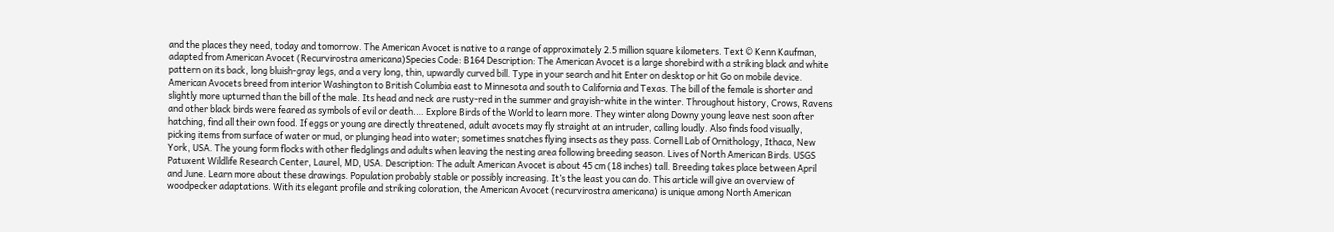and the places they need, today and tomorrow. The American Avocet is native to a range of approximately 2.5 million square kilometers. Text © Kenn Kaufman, adapted from American Avocet (Recurvirostra americana)Species Code: B164 Description: The American Avocet is a large shorebird with a striking black and white pattern on its back, long bluish-gray legs, and a very long, thin, upwardly curved bill. Type in your search and hit Enter on desktop or hit Go on mobile device. American Avocets breed from interior Washington to British Columbia east to Minnesota and south to California and Texas. The bill of the female is shorter and slightly more upturned than the bill of the male. Its head and neck are rusty-red in the summer and grayish-white in the winter. Throughout history, Crows, Ravens and other black birds were feared as symbols of evil or death.… Explore Birds of the World to learn more. They winter along Downy young leave nest soon after hatching, find all their own food. If eggs or young are directly threatened, adult avocets may fly straight at an intruder, calling loudly. Also finds food visually, picking items from surface of water or mud, or plunging head into water; sometimes snatches flying insects as they pass. Cornell Lab of Ornithology, Ithaca, New York, USA. The young form flocks with other fledglings and adults when leaving the nesting area following breeding season. Lives of North American Birds. USGS Patuxent Wildlife Research Center, Laurel, MD, USA. Description: The adult American Avocet is about 45 cm (18 inches) tall. Breeding takes place between April and June. Learn more about these drawings. Population probably stable or possibly increasing. It’s the least you can do. This article will give an overview of woodpecker adaptations. With its elegant profile and striking coloration, the American Avocet (recurvirostra americana) is unique among North American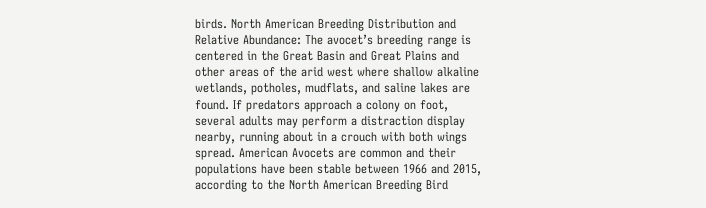birds. North American Breeding Distribution and Relative Abundance: The avocet’s breeding range is centered in the Great Basin and Great Plains and other areas of the arid west where shallow alkaline wetlands, potholes, mudflats, and saline lakes are found. If predators approach a colony on foot, several adults may perform a distraction display nearby, running about in a crouch with both wings spread. American Avocets are common and their populations have been stable between 1966 and 2015, according to the North American Breeding Bird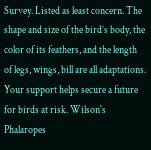Survey. Listed as least concern. The shape and size of the bird’s body, the color of its feathers, and the length of legs, wings, bill are all adaptations. Your support helps secure a future for birds at risk. Wilson's Phalaropes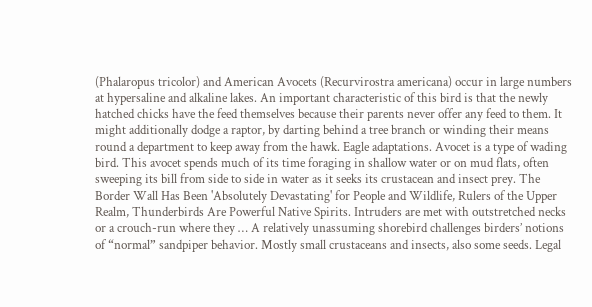(Phalaropus tricolor) and American Avocets (Recurvirostra americana) occur in large numbers at hypersaline and alkaline lakes. An important characteristic of this bird is that the newly hatched chicks have the feed themselves because their parents never offer any feed to them. It might additionally dodge a raptor, by darting behind a tree branch or winding their means round a department to keep away from the hawk. Eagle adaptations. Avocet is a type of wading bird. This avocet spends much of its time foraging in shallow water or on mud flats, often sweeping its bill from side to side in water as it seeks its crustacean and insect prey. The Border Wall Has Been 'Absolutely Devastating' for People and Wildlife, Rulers of the Upper Realm, Thunderbirds Are Powerful Native Spirits. Intruders are met with outstretched necks or a crouch-run where they … A relatively unassuming shorebird challenges birders’ notions of “normal” sandpiper behavior. Mostly small crustaceans and insects, also some seeds. Legal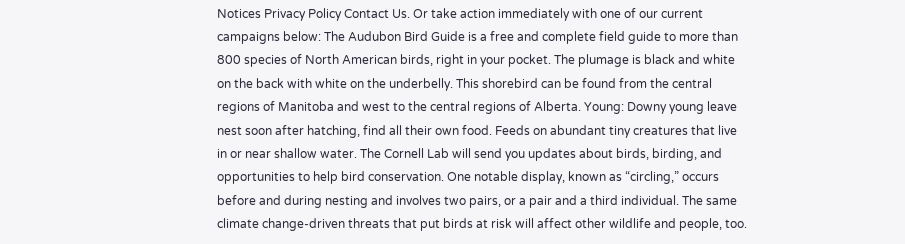Notices Privacy Policy Contact Us. Or take action immediately with one of our current campaigns below: The Audubon Bird Guide is a free and complete field guide to more than 800 species of North American birds, right in your pocket. The plumage is black and white on the back with white on the underbelly. This shorebird can be found from the central regions of Manitoba and west to the central regions of Alberta. Young: Downy young leave nest soon after hatching, find all their own food. Feeds on abundant tiny creatures that live in or near shallow water. The Cornell Lab will send you updates about birds, birding, and opportunities to help bird conservation. One notable display, known as “circling,” occurs before and during nesting and involves two pairs, or a pair and a third individual. The same climate change-driven threats that put birds at risk will affect other wildlife and people, too.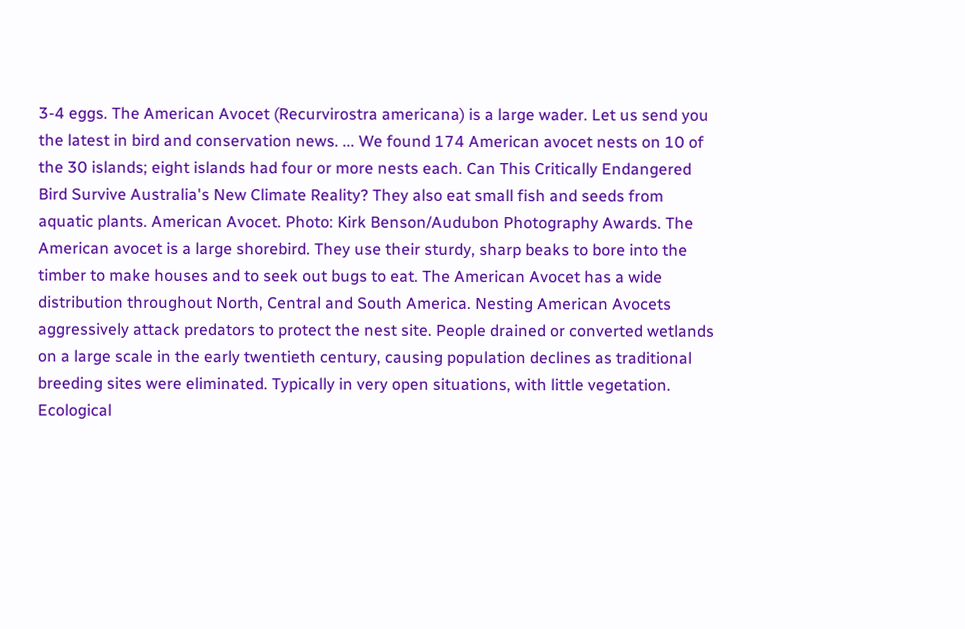3-4 eggs. The American Avocet (Recurvirostra americana) is a large wader. Let us send you the latest in bird and conservation news. ... We found 174 American avocet nests on 10 of the 30 islands; eight islands had four or more nests each. Can This Critically Endangered Bird Survive Australia's New Climate Reality? They also eat small fish and seeds from aquatic plants. American Avocet. Photo: Kirk Benson/Audubon Photography Awards. The American avocet is a large shorebird. They use their sturdy, sharp beaks to bore into the timber to make houses and to seek out bugs to eat. The American Avocet has a wide distribution throughout North, Central and South America. Nesting American Avocets aggressively attack predators to protect the nest site. People drained or converted wetlands on a large scale in the early twentieth century, causing population declines as traditional breeding sites were eliminated. Typically in very open situations, with little vegetation. Ecological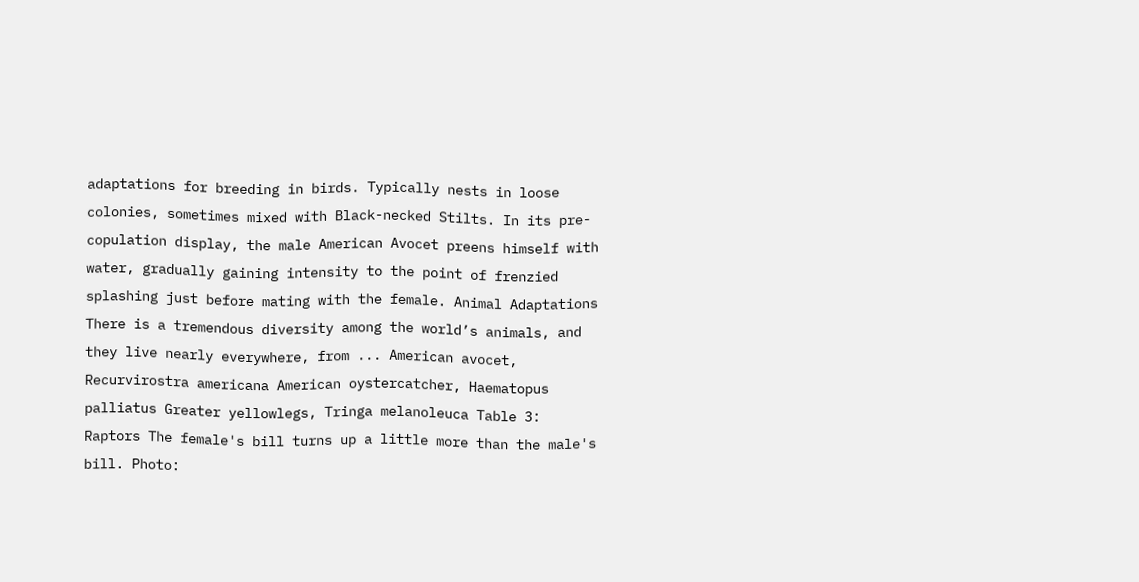adaptations for breeding in birds. Typically nests in loose colonies, sometimes mixed with Black-necked Stilts. In its pre-copulation display, the male American Avocet preens himself with water, gradually gaining intensity to the point of frenzied splashing just before mating with the female. Animal Adaptations There is a tremendous diversity among the world’s animals, and they live nearly everywhere, from ... American avocet, Recurvirostra americana American oystercatcher, Haematopus palliatus Greater yellowlegs, Tringa melanoleuca Table 3: Raptors The female's bill turns up a little more than the male's bill. Photo: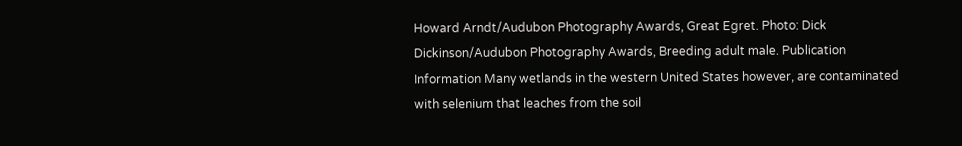Howard Arndt/Audubon Photography Awards, Great Egret. Photo: Dick Dickinson/Audubon Photography Awards, Breeding adult male. Publication Information Many wetlands in the western United States however, are contaminated with selenium that leaches from the soil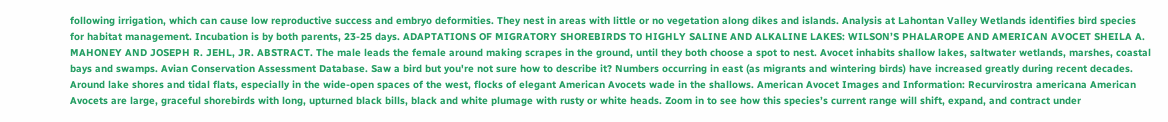following irrigation, which can cause low reproductive success and embryo deformities. They nest in areas with little or no vegetation along dikes and islands. Analysis at Lahontan Valley Wetlands identifies bird species for habitat management. Incubation is by both parents, 23-25 days. ADAPTATIONS OF MIGRATORY SHOREBIRDS TO HIGHLY SALINE AND ALKALINE LAKES: WILSON’S PHALAROPE AND AMERICAN AVOCET SHEILA A. MAHONEY AND JOSEPH R. JEHL, JR. ABSTRACT. The male leads the female around making scrapes in the ground, until they both choose a spot to nest. Avocet inhabits shallow lakes, saltwater wetlands, marshes, coastal bays and swamps. Avian Conservation Assessment Database. Saw a bird but you're not sure how to describe it? Numbers occurring in east (as migrants and wintering birds) have increased greatly during recent decades. Around lake shores and tidal flats, especially in the wide-open spaces of the west, flocks of elegant American Avocets wade in the shallows. American Avocet Images and Information: Recurvirostra americana American Avocets are large, graceful shorebirds with long, upturned black bills, black and white plumage with rusty or white heads. Zoom in to see how this species’s current range will shift, expand, and contract under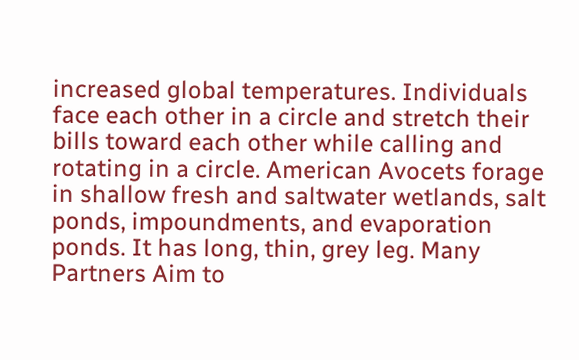increased global temperatures. Individuals face each other in a circle and stretch their bills toward each other while calling and rotating in a circle. American Avocets forage in shallow fresh and saltwater wetlands, salt ponds, impoundments, and evaporation ponds. It has long, thin, grey leg. Many Partners Aim to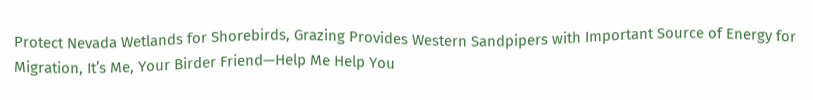Protect Nevada Wetlands for Shorebirds, Grazing Provides Western Sandpipers with Important Source of Energy for Migration, It’s Me, Your Birder Friend—Help Me Help You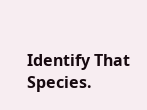Identify That Species.